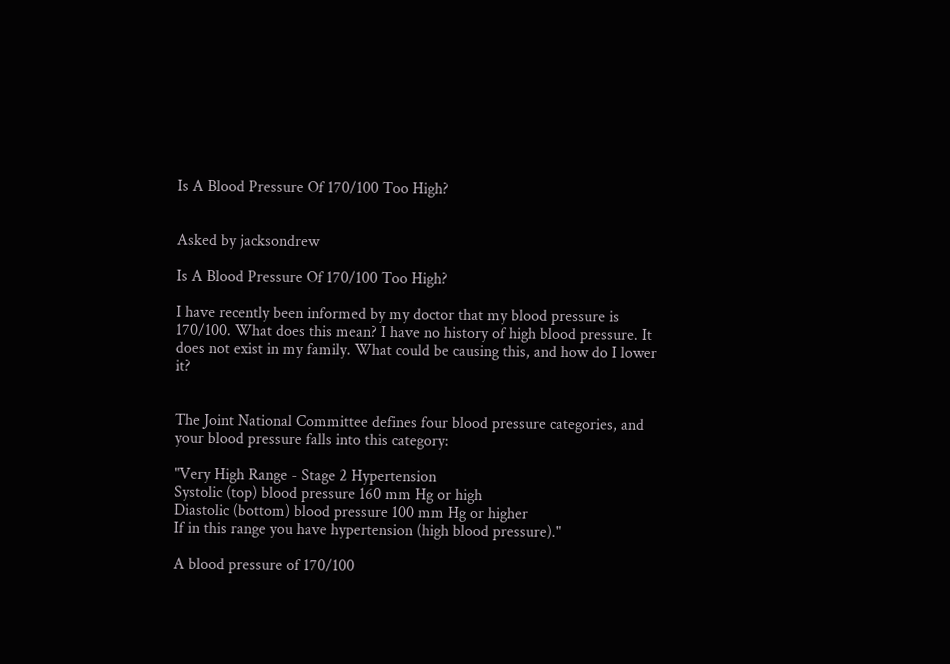Is A Blood Pressure Of 170/100 Too High?


Asked by jacksondrew

Is A Blood Pressure Of 170/100 Too High?

I have recently been informed by my doctor that my blood pressure is 170/100. What does this mean? I have no history of high blood pressure. It does not exist in my family. What could be causing this, and how do I lower it?


The Joint National Committee defines four blood pressure categories, and your blood pressure falls into this category:

"Very High Range - Stage 2 Hypertension
Systolic (top) blood pressure 160 mm Hg or high
Diastolic (bottom) blood pressure 100 mm Hg or higher
If in this range you have hypertension (high blood pressure)."

A blood pressure of 170/100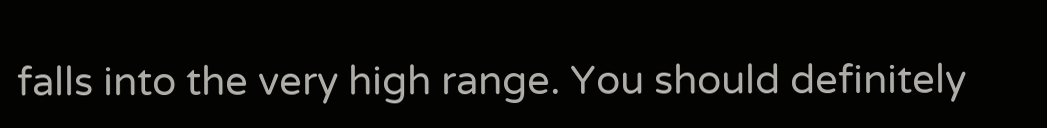falls into the very high range. You should definitely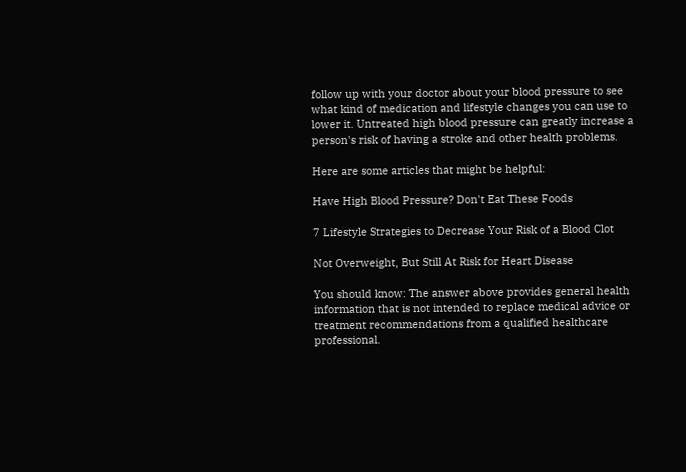follow up with your doctor about your blood pressure to see what kind of medication and lifestyle changes you can use to lower it. Untreated high blood pressure can greatly increase a person's risk of having a stroke and other health problems.

Here are some articles that might be helpful:

Have High Blood Pressure? Don't Eat These Foods

7 Lifestyle Strategies to Decrease Your Risk of a Blood Clot

Not Overweight, But Still At Risk for Heart Disease

You should know: The answer above provides general health information that is not intended to replace medical advice or treatment recommendations from a qualified healthcare professional.